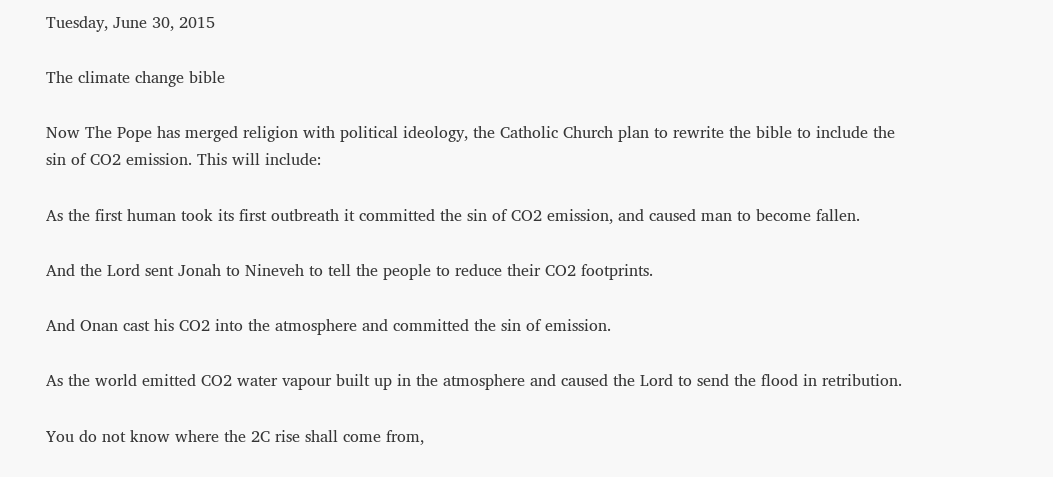Tuesday, June 30, 2015

The climate change bible

Now The Pope has merged religion with political ideology, the Catholic Church plan to rewrite the bible to include the sin of CO2 emission. This will include:

As the first human took its first outbreath it committed the sin of CO2 emission, and caused man to become fallen.

And the Lord sent Jonah to Nineveh to tell the people to reduce their CO2 footprints.

And Onan cast his CO2 into the atmosphere and committed the sin of emission.

As the world emitted CO2 water vapour built up in the atmosphere and caused the Lord to send the flood in retribution.

You do not know where the 2C rise shall come from,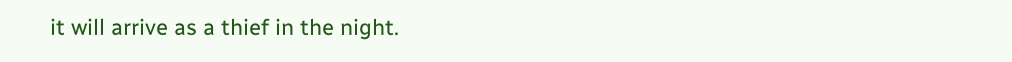it will arrive as a thief in the night.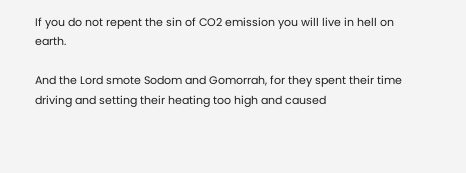If you do not repent the sin of CO2 emission you will live in hell on earth.

And the Lord smote Sodom and Gomorrah, for they spent their time driving and setting their heating too high and caused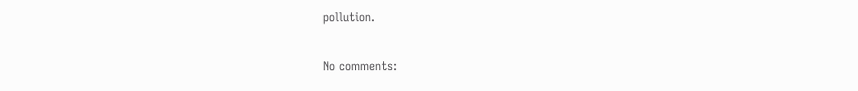pollution.

No comments: